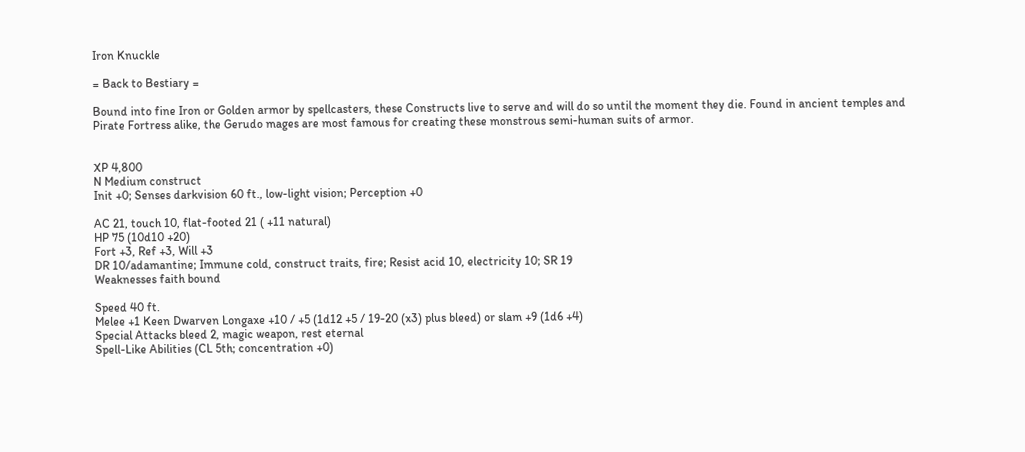Iron Knuckle

= Back to Bestiary =

Bound into fine Iron or Golden armor by spellcasters, these Constructs live to serve and will do so until the moment they die. Found in ancient temples and Pirate Fortress alike, the Gerudo mages are most famous for creating these monstrous semi-human suits of armor.


XP 4,800
N Medium construct
Init +0; Senses darkvision 60 ft., low-light vision; Perception +0

AC 21, touch 10, flat-footed 21 ( +11 natural)
HP 75 (10d10 +20)
Fort +3, Ref +3, Will +3
DR 10/adamantine; Immune cold, construct traits, fire; Resist acid 10, electricity 10; SR 19
Weaknesses faith bound

Speed 40 ft.
Melee +1 Keen Dwarven Longaxe +10 / +5 (1d12 +5 / 19-20 (x3) plus bleed) or slam +9 (1d6 +4)
Special Attacks bleed 2, magic weapon, rest eternal
Spell-Like Abilities (CL 5th; concentration +0)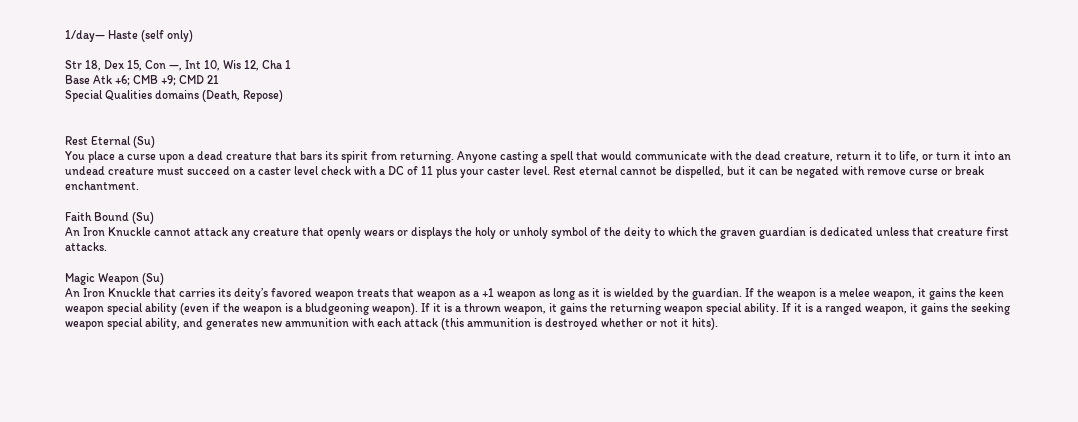1/day— Haste (self only)

Str 18, Dex 15, Con —, Int 10, Wis 12, Cha 1
Base Atk +6; CMB +9; CMD 21
Special Qualities domains (Death, Repose)


Rest Eternal (Su)
You place a curse upon a dead creature that bars its spirit from returning. Anyone casting a spell that would communicate with the dead creature, return it to life, or turn it into an undead creature must succeed on a caster level check with a DC of 11 plus your caster level. Rest eternal cannot be dispelled, but it can be negated with remove curse or break enchantment.

Faith Bound (Su)
An Iron Knuckle cannot attack any creature that openly wears or displays the holy or unholy symbol of the deity to which the graven guardian is dedicated unless that creature first attacks.

Magic Weapon (Su)
An Iron Knuckle that carries its deity’s favored weapon treats that weapon as a +1 weapon as long as it is wielded by the guardian. If the weapon is a melee weapon, it gains the keen weapon special ability (even if the weapon is a bludgeoning weapon). If it is a thrown weapon, it gains the returning weapon special ability. If it is a ranged weapon, it gains the seeking weapon special ability, and generates new ammunition with each attack (this ammunition is destroyed whether or not it hits).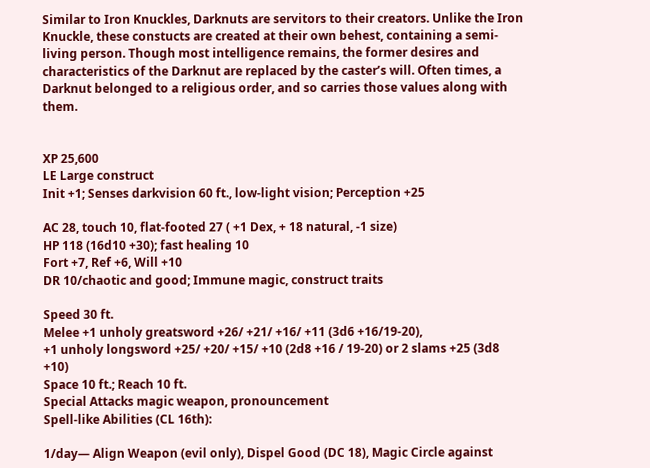Similar to Iron Knuckles, Darknuts are servitors to their creators. Unlike the Iron Knuckle, these constucts are created at their own behest, containing a semi-living person. Though most intelligence remains, the former desires and characteristics of the Darknut are replaced by the caster’s will. Often times, a Darknut belonged to a religious order, and so carries those values along with them.


XP 25,600
LE Large construct
Init +1; Senses darkvision 60 ft., low-light vision; Perception +25

AC 28, touch 10, flat-footed 27 ( +1 Dex, + 18 natural, -1 size)
HP 118 (16d10 +30); fast healing 10
Fort +7, Ref +6, Will +10
DR 10/chaotic and good; Immune magic, construct traits

Speed 30 ft.
Melee +1 unholy greatsword +26/ +21/ +16/ +11 (3d6 +16/19-20),
+1 unholy longsword +25/ +20/ +15/ +10 (2d8 +16 / 19-20) or 2 slams +25 (3d8 +10)
Space 10 ft.; Reach 10 ft.
Special Attacks magic weapon, pronouncement
Spell-like Abilities (CL 16th):

1/day— Align Weapon (evil only), Dispel Good (DC 18), Magic Circle against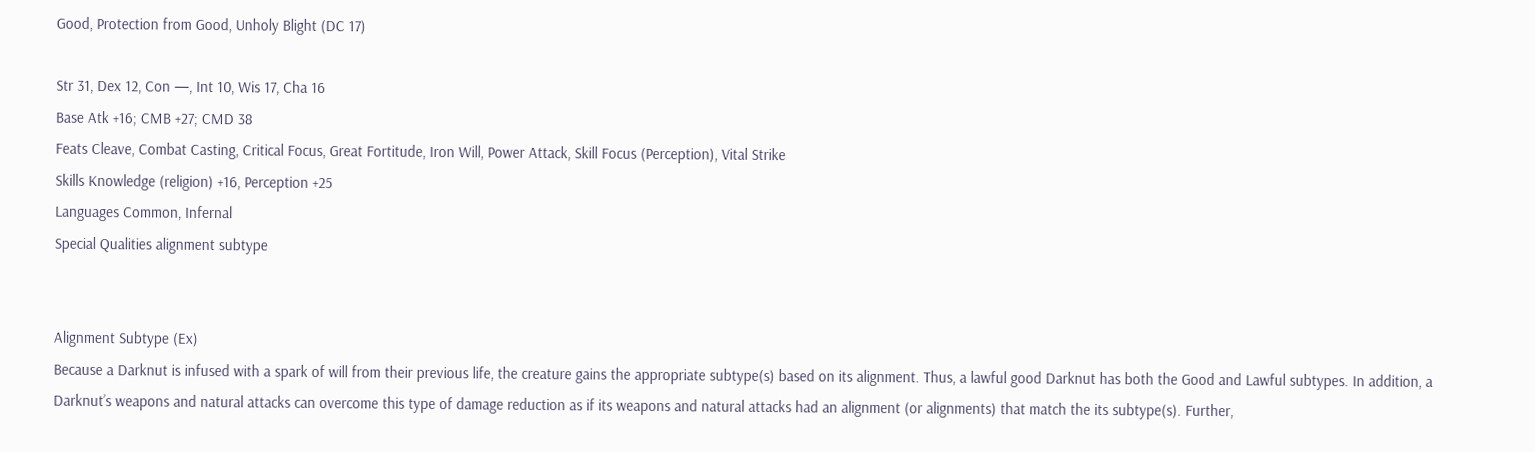Good, Protection from Good, Unholy Blight (DC 17)

Str 31, Dex 12, Con —, Int 10, Wis 17, Cha 16
Base Atk +16; CMB +27; CMD 38
Feats Cleave, Combat Casting, Critical Focus, Great Fortitude, Iron Will, Power Attack, Skill Focus (Perception), Vital Strike
Skills Knowledge (religion) +16, Perception +25
Languages Common, Infernal
Special Qualities alignment subtype


Alignment Subtype (Ex)
Because a Darknut is infused with a spark of will from their previous life, the creature gains the appropriate subtype(s) based on its alignment. Thus, a lawful good Darknut has both the Good and Lawful subtypes. In addition, a Darknut’s weapons and natural attacks can overcome this type of damage reduction as if its weapons and natural attacks had an alignment (or alignments) that match the its subtype(s). Further,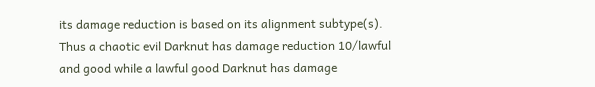its damage reduction is based on its alignment subtype(s). Thus a chaotic evil Darknut has damage reduction 10/lawful and good while a lawful good Darknut has damage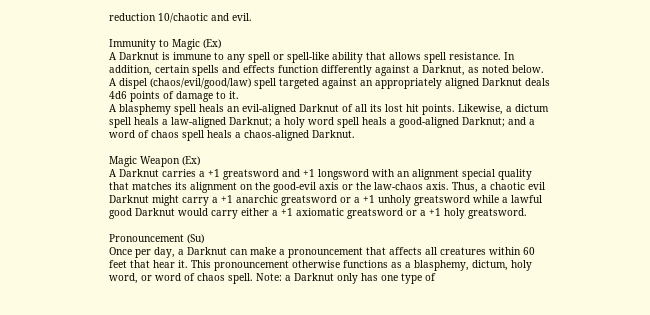reduction 10/chaotic and evil.

Immunity to Magic (Ex)
A Darknut is immune to any spell or spell-like ability that allows spell resistance. In addition, certain spells and effects function differently against a Darknut, as noted below.
A dispel (chaos/evil/good/law) spell targeted against an appropriately aligned Darknut deals 4d6 points of damage to it.
A blasphemy spell heals an evil-aligned Darknut of all its lost hit points. Likewise, a dictum spell heals a law-aligned Darknut; a holy word spell heals a good-aligned Darknut; and a word of chaos spell heals a chaos-aligned Darknut.

Magic Weapon (Ex)
A Darknut carries a +1 greatsword and +1 longsword with an alignment special quality that matches its alignment on the good-evil axis or the law-chaos axis. Thus, a chaotic evil Darknut might carry a +1 anarchic greatsword or a +1 unholy greatsword while a lawful good Darknut would carry either a +1 axiomatic greatsword or a +1 holy greatsword.

Pronouncement (Su)
Once per day, a Darknut can make a pronouncement that affects all creatures within 60 feet that hear it. This pronouncement otherwise functions as a blasphemy, dictum, holy word, or word of chaos spell. Note: a Darknut only has one type of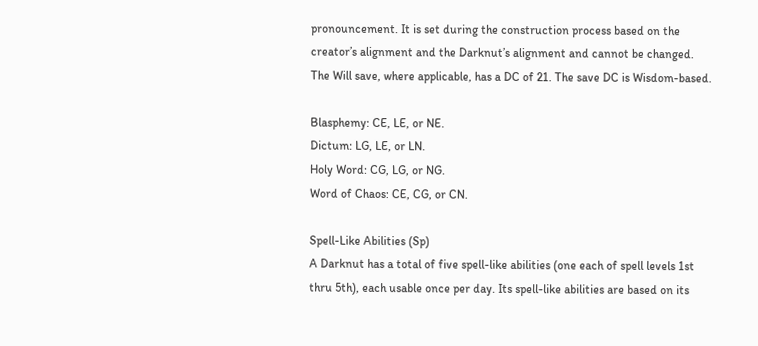pronouncement. It is set during the construction process based on the creator’s alignment and the Darknut’s alignment and cannot be changed.
The Will save, where applicable, has a DC of 21. The save DC is Wisdom-based.

Blasphemy: CE, LE, or NE.
Dictum: LG, LE, or LN.
Holy Word: CG, LG, or NG.
Word of Chaos: CE, CG, or CN.

Spell-Like Abilities (Sp)
A Darknut has a total of five spell-like abilities (one each of spell levels 1st thru 5th), each usable once per day. Its spell-like abilities are based on its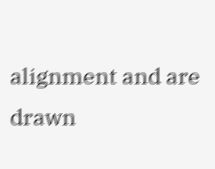alignment and are drawn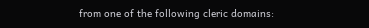from one of the following cleric domains: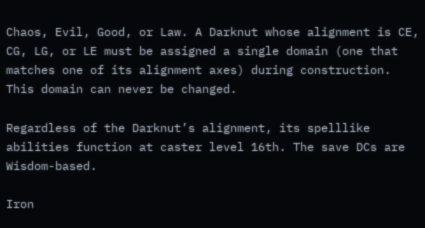Chaos, Evil, Good, or Law. A Darknut whose alignment is CE, CG, LG, or LE must be assigned a single domain (one that matches one of its alignment axes) during construction. This domain can never be changed.

Regardless of the Darknut’s alignment, its spelllike abilities function at caster level 16th. The save DCs are Wisdom-based.

Iron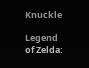Knuckle

Legend of Zelda: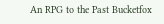An RPG to the Past Bucketfox